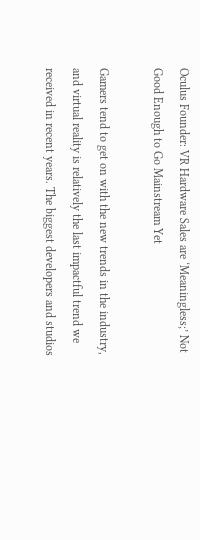Oculus Founder: VR Hardware Sales are ‘Meaningless;’ Not Good Enough to Go Mainstream Yet

Gamers tend to get on with the new trends in the industry, and virtual reality is relatively the last impactful trend we received in recent years. The biggest developers and studios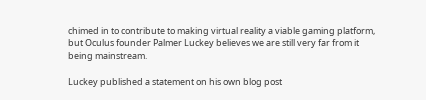chimed in to contribute to making virtual reality a viable gaming platform, but Oculus founder Palmer Luckey believes we are still very far from it being mainstream.

Luckey published a statement on his own blog post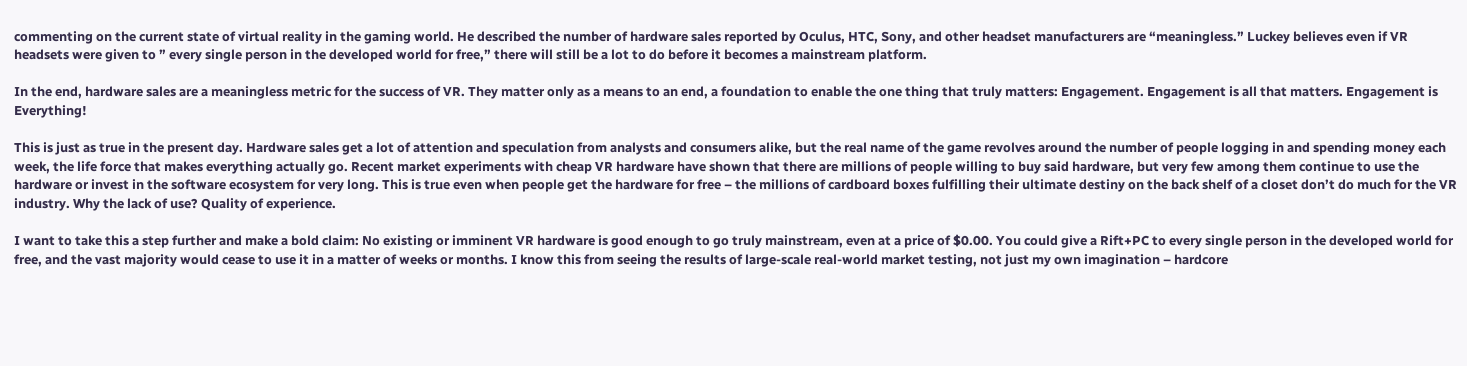commenting on the current state of virtual reality in the gaming world. He described the number of hardware sales reported by Oculus, HTC, Sony, and other headset manufacturers are “meaningless.” Luckey believes even if VR headsets were given to ” every single person in the developed world for free,” there will still be a lot to do before it becomes a mainstream platform.

In the end, hardware sales are a meaningless metric for the success of VR. They matter only as a means to an end, a foundation to enable the one thing that truly matters: Engagement. Engagement is all that matters. Engagement is Everything!

This is just as true in the present day. Hardware sales get a lot of attention and speculation from analysts and consumers alike, but the real name of the game revolves around the number of people logging in and spending money each week, the life force that makes everything actually go. Recent market experiments with cheap VR hardware have shown that there are millions of people willing to buy said hardware, but very few among them continue to use the hardware or invest in the software ecosystem for very long. This is true even when people get the hardware for free – the millions of cardboard boxes fulfilling their ultimate destiny on the back shelf of a closet don’t do much for the VR industry. Why the lack of use? Quality of experience.

I want to take this a step further and make a bold claim: No existing or imminent VR hardware is good enough to go truly mainstream, even at a price of $0.00. You could give a Rift+PC to every single person in the developed world for free, and the vast majority would cease to use it in a matter of weeks or months. I know this from seeing the results of large-scale real-world market testing, not just my own imagination – hardcore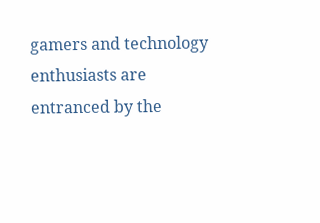gamers and technology enthusiasts are entranced by the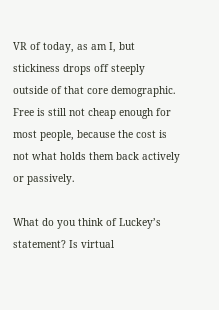VR of today, as am I, but stickiness drops off steeply outside of that core demographic. Free is still not cheap enough for most people, because the cost is not what holds them back actively or passively.

What do you think of Luckey’s statement? Is virtual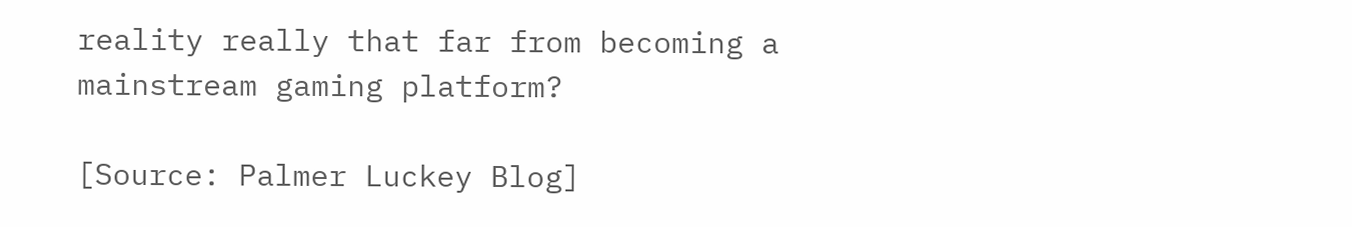reality really that far from becoming a mainstream gaming platform?

[Source: Palmer Luckey Blog]